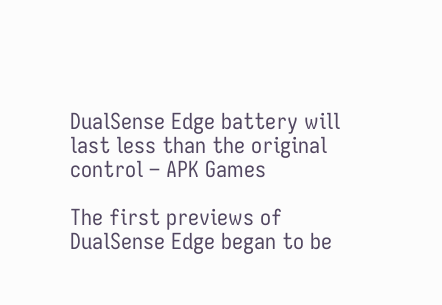DualSense Edge battery will last less than the original control – APK Games

The first previews of DualSense Edge began to be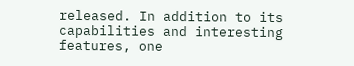released. In addition to its capabilities and interesting features, one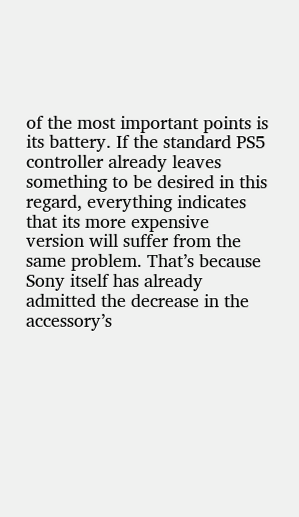of the most important points is its battery. If the standard PS5 controller already leaves something to be desired in this regard, everything indicates that its more expensive version will suffer from the same problem. That’s because Sony itself has already admitted the decrease in the accessory’s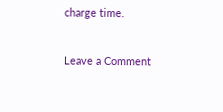charge time.


Leave a Comment